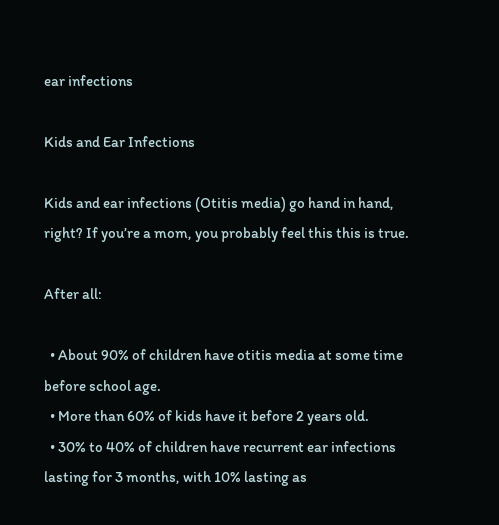ear infections

Kids and Ear Infections

Kids and ear infections (Otitis media) go hand in hand, right? If you’re a mom, you probably feel this this is true.

After all:

  • About 90% of children have otitis media at some time before school age.
  • More than 60% of kids have it before 2 years old.
  • 30% to 40% of children have recurrent ear infections lasting for 3 months, with 10% lasting as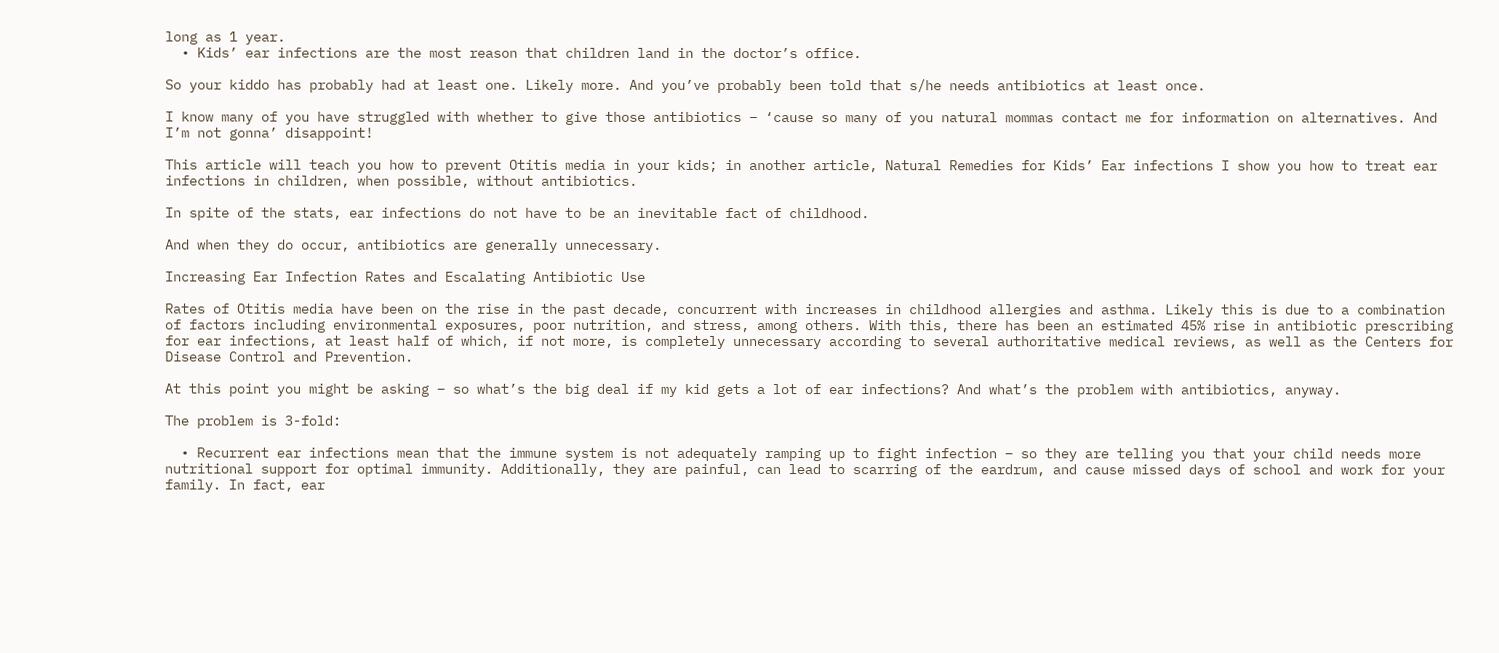long as 1 year.
  • Kids’ ear infections are the most reason that children land in the doctor’s office.

So your kiddo has probably had at least one. Likely more. And you’ve probably been told that s/he needs antibiotics at least once.

I know many of you have struggled with whether to give those antibiotics – ‘cause so many of you natural mommas contact me for information on alternatives. And I’m not gonna’ disappoint!

This article will teach you how to prevent Otitis media in your kids; in another article, Natural Remedies for Kids’ Ear infections I show you how to treat ear infections in children, when possible, without antibiotics.

In spite of the stats, ear infections do not have to be an inevitable fact of childhood.

And when they do occur, antibiotics are generally unnecessary.

Increasing Ear Infection Rates and Escalating Antibiotic Use

Rates of Otitis media have been on the rise in the past decade, concurrent with increases in childhood allergies and asthma. Likely this is due to a combination of factors including environmental exposures, poor nutrition, and stress, among others. With this, there has been an estimated 45% rise in antibiotic prescribing for ear infections, at least half of which, if not more, is completely unnecessary according to several authoritative medical reviews, as well as the Centers for Disease Control and Prevention.

At this point you might be asking – so what’s the big deal if my kid gets a lot of ear infections? And what’s the problem with antibiotics, anyway.

The problem is 3-fold:

  • Recurrent ear infections mean that the immune system is not adequately ramping up to fight infection – so they are telling you that your child needs more nutritional support for optimal immunity. Additionally, they are painful, can lead to scarring of the eardrum, and cause missed days of school and work for your family. In fact, ear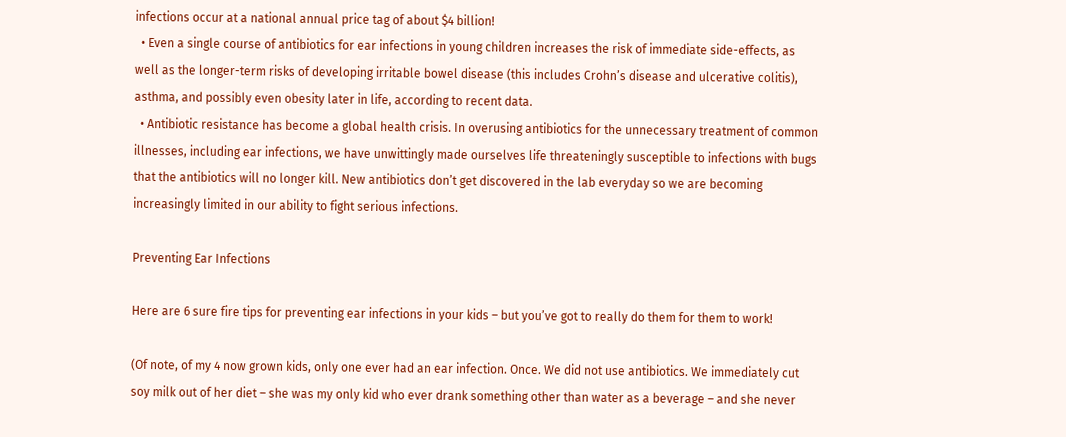infections occur at a national annual price tag of about $4 billion!
  • Even a single course of antibiotics for ear infections in young children increases the risk of immediate side-effects, as well as the longer-term risks of developing irritable bowel disease (this includes Crohn’s disease and ulcerative colitis), asthma, and possibly even obesity later in life, according to recent data.
  • Antibiotic resistance has become a global health crisis. In overusing antibiotics for the unnecessary treatment of common illnesses, including ear infections, we have unwittingly made ourselves life threateningly susceptible to infections with bugs that the antibiotics will no longer kill. New antibiotics don’t get discovered in the lab everyday so we are becoming increasingly limited in our ability to fight serious infections.

Preventing Ear Infections

Here are 6 sure fire tips for preventing ear infections in your kids – but you’ve got to really do them for them to work!

(Of note, of my 4 now grown kids, only one ever had an ear infection. Once. We did not use antibiotics. We immediately cut soy milk out of her diet – she was my only kid who ever drank something other than water as a beverage – and she never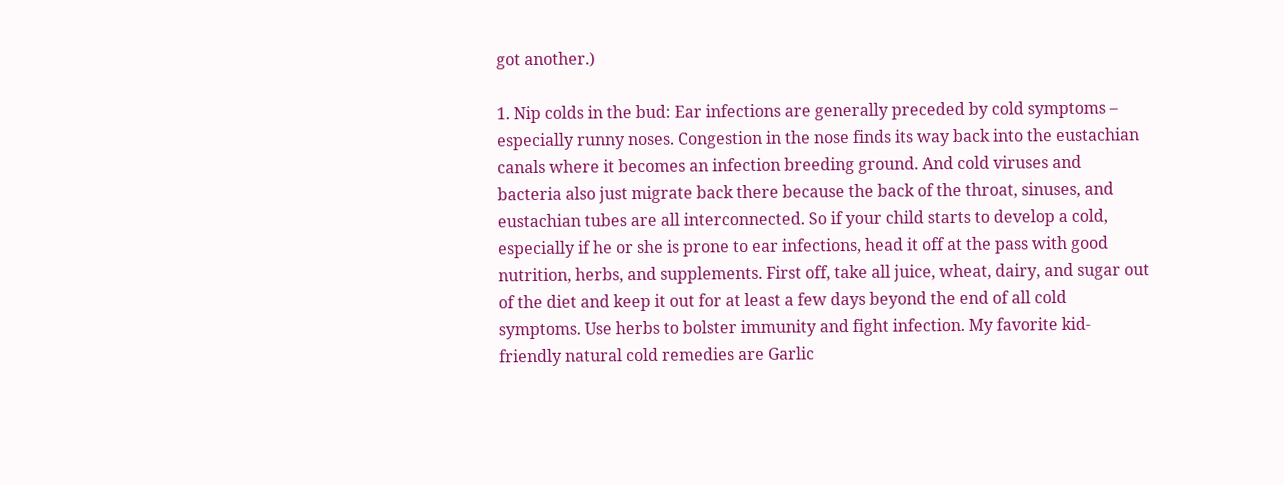got another.)

1. Nip colds in the bud: Ear infections are generally preceded by cold symptoms – especially runny noses. Congestion in the nose finds its way back into the eustachian canals where it becomes an infection breeding ground. And cold viruses and bacteria also just migrate back there because the back of the throat, sinuses, and eustachian tubes are all interconnected. So if your child starts to develop a cold, especially if he or she is prone to ear infections, head it off at the pass with good nutrition, herbs, and supplements. First off, take all juice, wheat, dairy, and sugar out of the diet and keep it out for at least a few days beyond the end of all cold symptoms. Use herbs to bolster immunity and fight infection. My favorite kid-friendly natural cold remedies are Garlic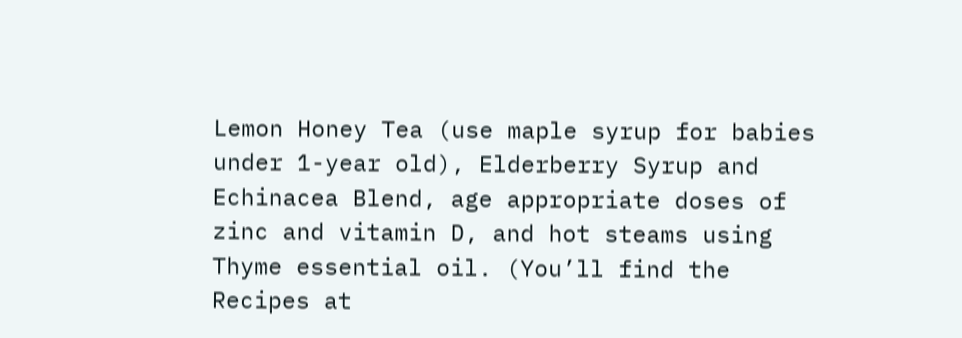Lemon Honey Tea (use maple syrup for babies under 1-year old), Elderberry Syrup and Echinacea Blend, age appropriate doses of zinc and vitamin D, and hot steams using Thyme essential oil. (You’ll find the Recipes at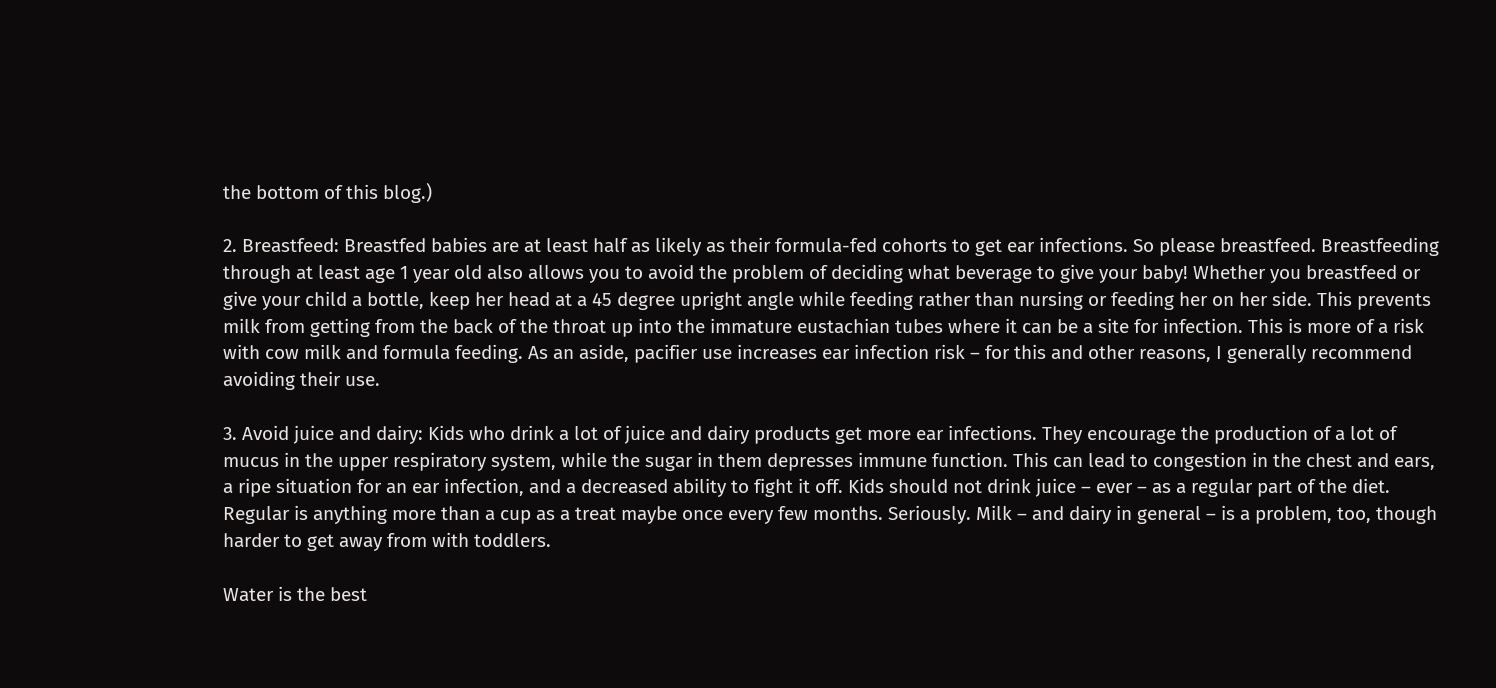the bottom of this blog.)

2. Breastfeed: Breastfed babies are at least half as likely as their formula-fed cohorts to get ear infections. So please breastfeed. Breastfeeding through at least age 1 year old also allows you to avoid the problem of deciding what beverage to give your baby! Whether you breastfeed or give your child a bottle, keep her head at a 45 degree upright angle while feeding rather than nursing or feeding her on her side. This prevents milk from getting from the back of the throat up into the immature eustachian tubes where it can be a site for infection. This is more of a risk with cow milk and formula feeding. As an aside, pacifier use increases ear infection risk – for this and other reasons, I generally recommend avoiding their use.

3. Avoid juice and dairy: Kids who drink a lot of juice and dairy products get more ear infections. They encourage the production of a lot of mucus in the upper respiratory system, while the sugar in them depresses immune function. This can lead to congestion in the chest and ears, a ripe situation for an ear infection, and a decreased ability to fight it off. Kids should not drink juice – ever – as a regular part of the diet. Regular is anything more than a cup as a treat maybe once every few months. Seriously. Milk – and dairy in general – is a problem, too, though harder to get away from with toddlers.

Water is the best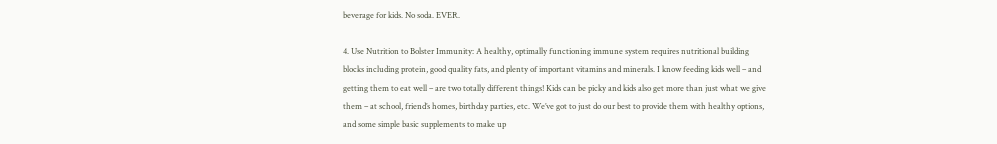beverage for kids. No soda. EVER.

4. Use Nutrition to Bolster Immunity: A healthy, optimally functioning immune system requires nutritional building blocks including protein, good quality fats, and plenty of important vitamins and minerals. I know feeding kids well – and getting them to eat well – are two totally different things! Kids can be picky and kids also get more than just what we give them – at school, friend’s homes, birthday parties, etc. We’ve got to just do our best to provide them with healthy options, and some simple basic supplements to make up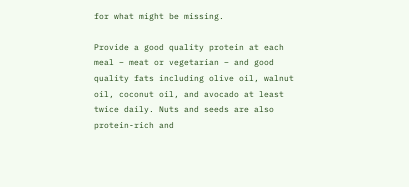for what might be missing.

Provide a good quality protein at each meal – meat or vegetarian – and good quality fats including olive oil, walnut oil, coconut oil, and avocado at least twice daily. Nuts and seeds are also protein-rich and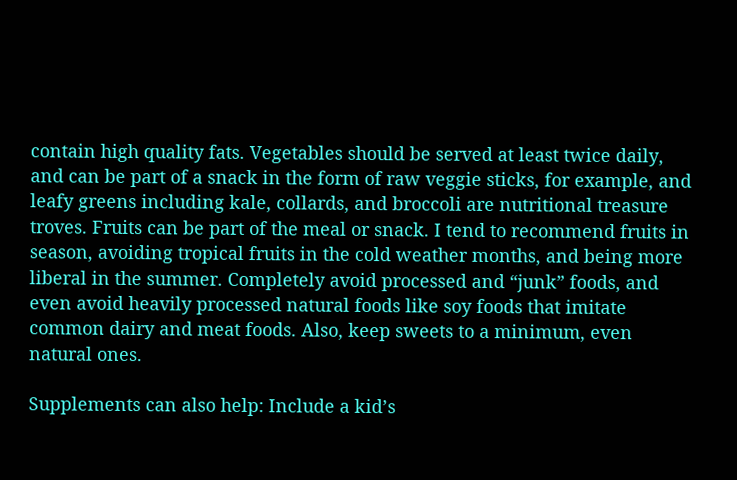contain high quality fats. Vegetables should be served at least twice daily, and can be part of a snack in the form of raw veggie sticks, for example, and leafy greens including kale, collards, and broccoli are nutritional treasure troves. Fruits can be part of the meal or snack. I tend to recommend fruits in season, avoiding tropical fruits in the cold weather months, and being more liberal in the summer. Completely avoid processed and “junk” foods, and even avoid heavily processed natural foods like soy foods that imitate common dairy and meat foods. Also, keep sweets to a minimum, even natural ones.

Supplements can also help: Include a kid’s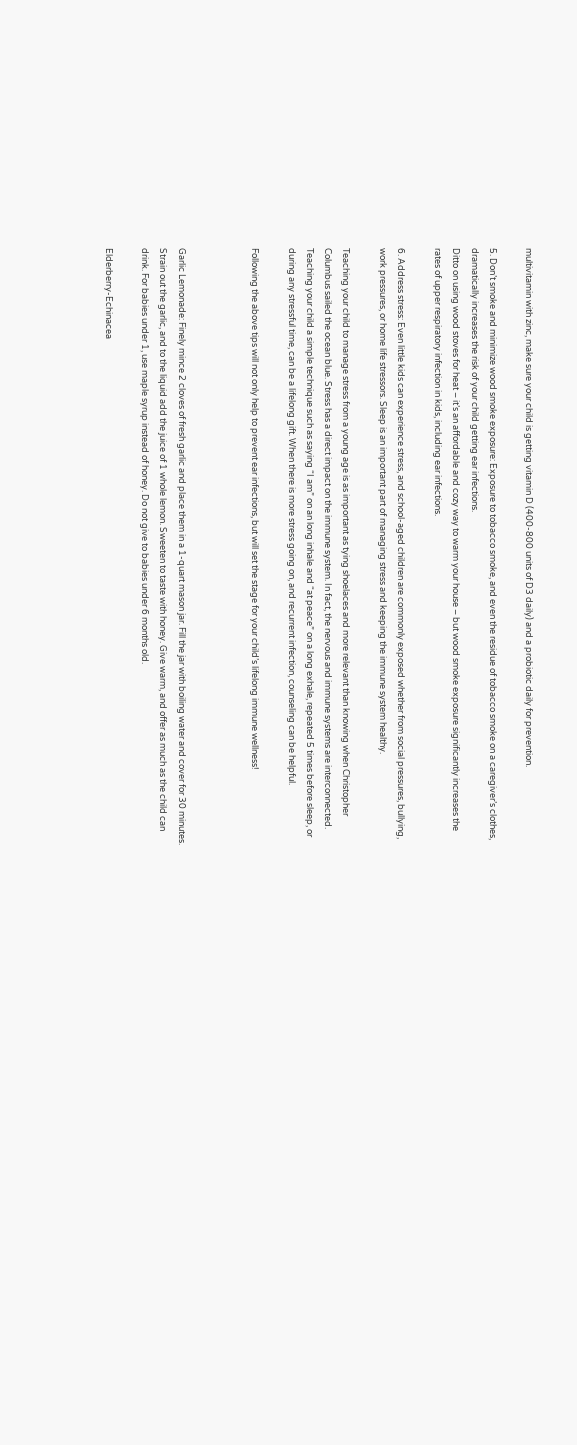multivitamin with zinc, make sure your child is getting vitamin D (400-800 units of D3 daily) and a probiotic daily for prevention.

5. Don’t smoke and minimize wood smoke exposure: Exposure to tobacco smoke, and even the residue of tobacco smoke on a caregiver’s clothes, dramatically increases the risk of your child getting ear infections.
Ditto on using wood stoves for heat – it’s an affordable and cozy way to warm your house – but wood smoke exposure significantly increases the rates of upper respiratory infection in kids, including ear infections.

6. Address stress: Even little kids can experience stress, and school-aged children are commonly exposed whether from social pressures, bullying, work pressures, or home life stressors. Sleep is an important part of managing stress and keeping the immune system healthy.

Teaching your child to manage stress from a young age is as important as tying shoelaces and more relevant than knowing when Christopher Columbus sailed the ocean blue. Stress has a direct impact on the immune system. In fact, the nervous and immune systems are interconnected. Teaching your child a simple technique such as saying “I am” on an long inhale and “at peace” on a long exhale, repeated 5 times before sleep, or during any stressful time, can be a lifelong gift. When there is more stress going on, and recurrent infection, counseling can be helpful.

Following the above tips will not only help to prevent ear infections, but will set the stage for your child’s lifelong immune wellness!



Garlic Lemonade: Finely mince 2 cloves of fresh garlic and place them in a 1-quart mason jar. Fill the jar with boiling water and cover for 30 minutes. Strain out the garlic, and to the liquid add the juice of 1 whole lemon. Sweeten to taste with honey. Give warm, and offer as much as the child can drink. For babies under 1, use maple syrup instead of honey. Do not give to babies under 6 months old.

Elderberry-Echinacea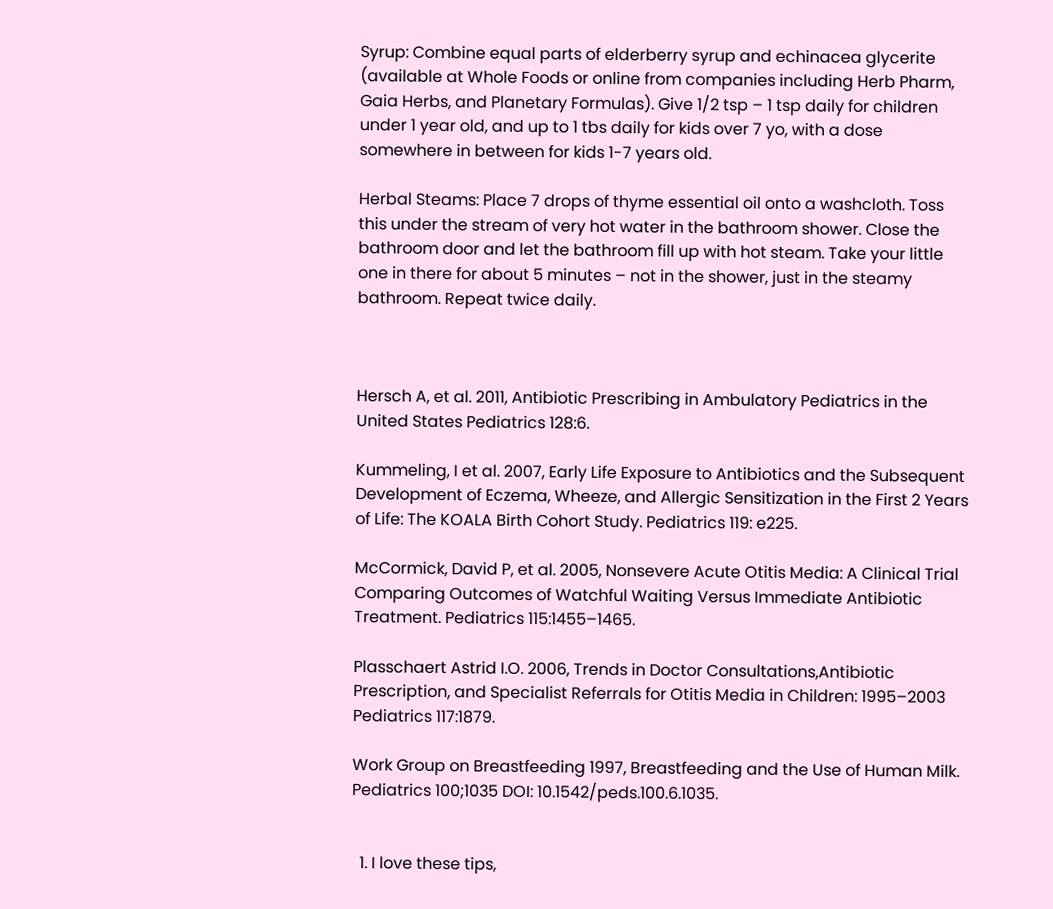Syrup: Combine equal parts of elderberry syrup and echinacea glycerite (available at Whole Foods or online from companies including Herb Pharm, Gaia Herbs, and Planetary Formulas). Give 1/2 tsp – 1 tsp daily for children under 1 year old, and up to 1 tbs daily for kids over 7 yo, with a dose somewhere in between for kids 1-7 years old.

Herbal Steams: Place 7 drops of thyme essential oil onto a washcloth. Toss this under the stream of very hot water in the bathroom shower. Close the bathroom door and let the bathroom fill up with hot steam. Take your little one in there for about 5 minutes – not in the shower, just in the steamy bathroom. Repeat twice daily.



Hersch A, et al. 2011, Antibiotic Prescribing in Ambulatory Pediatrics in the United States Pediatrics 128:6.

Kummeling, I et al. 2007, Early Life Exposure to Antibiotics and the Subsequent Development of Eczema, Wheeze, and Allergic Sensitization in the First 2 Years of Life: The KOALA Birth Cohort Study. Pediatrics 119: e225.

McCormick, David P, et al. 2005, Nonsevere Acute Otitis Media: A Clinical Trial Comparing Outcomes of Watchful Waiting Versus Immediate Antibiotic Treatment. Pediatrics 115:1455–1465.

Plasschaert Astrid I.O. 2006, Trends in Doctor Consultations,Antibiotic Prescription, and Specialist Referrals for Otitis Media in Children: 1995–2003 Pediatrics 117:1879.

Work Group on Breastfeeding 1997, Breastfeeding and the Use of Human Milk. Pediatrics 100;1035 DOI: 10.1542/peds.100.6.1035.


  1. I love these tips,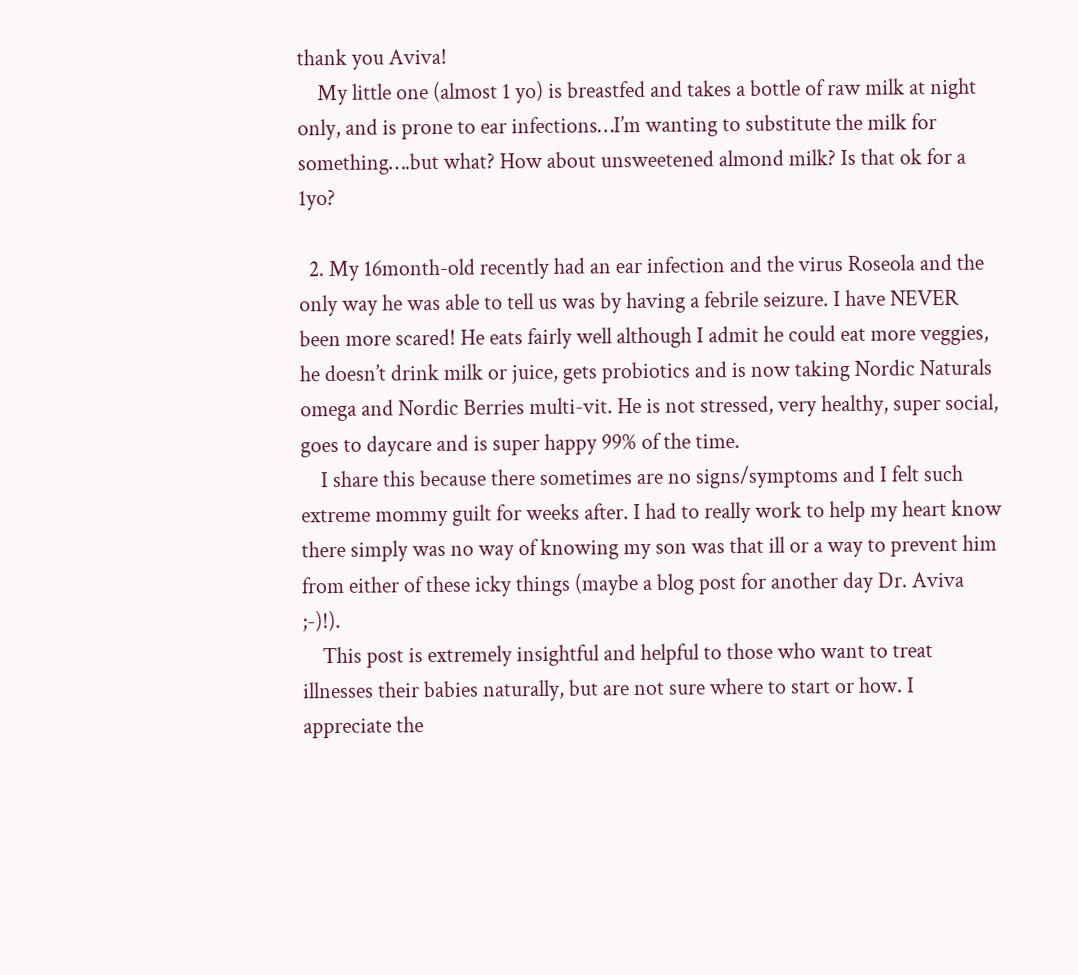thank you Aviva!
    My little one (almost 1 yo) is breastfed and takes a bottle of raw milk at night only, and is prone to ear infections…I’m wanting to substitute the milk for something….but what? How about unsweetened almond milk? Is that ok for a 1yo?

  2. My 16month-old recently had an ear infection and the virus Roseola and the only way he was able to tell us was by having a febrile seizure. I have NEVER been more scared! He eats fairly well although I admit he could eat more veggies, he doesn’t drink milk or juice, gets probiotics and is now taking Nordic Naturals omega and Nordic Berries multi-vit. He is not stressed, very healthy, super social, goes to daycare and is super happy 99% of the time.
    I share this because there sometimes are no signs/symptoms and I felt such extreme mommy guilt for weeks after. I had to really work to help my heart know there simply was no way of knowing my son was that ill or a way to prevent him from either of these icky things (maybe a blog post for another day Dr. Aviva ;-)!).
    This post is extremely insightful and helpful to those who want to treat illnesses their babies naturally, but are not sure where to start or how. I appreciate the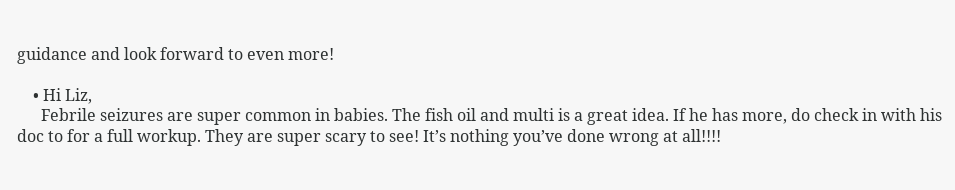guidance and look forward to even more!

    • Hi Liz,
      Febrile seizures are super common in babies. The fish oil and multi is a great idea. If he has more, do check in with his doc to for a full workup. They are super scary to see! It’s nothing you’ve done wrong at all!!!!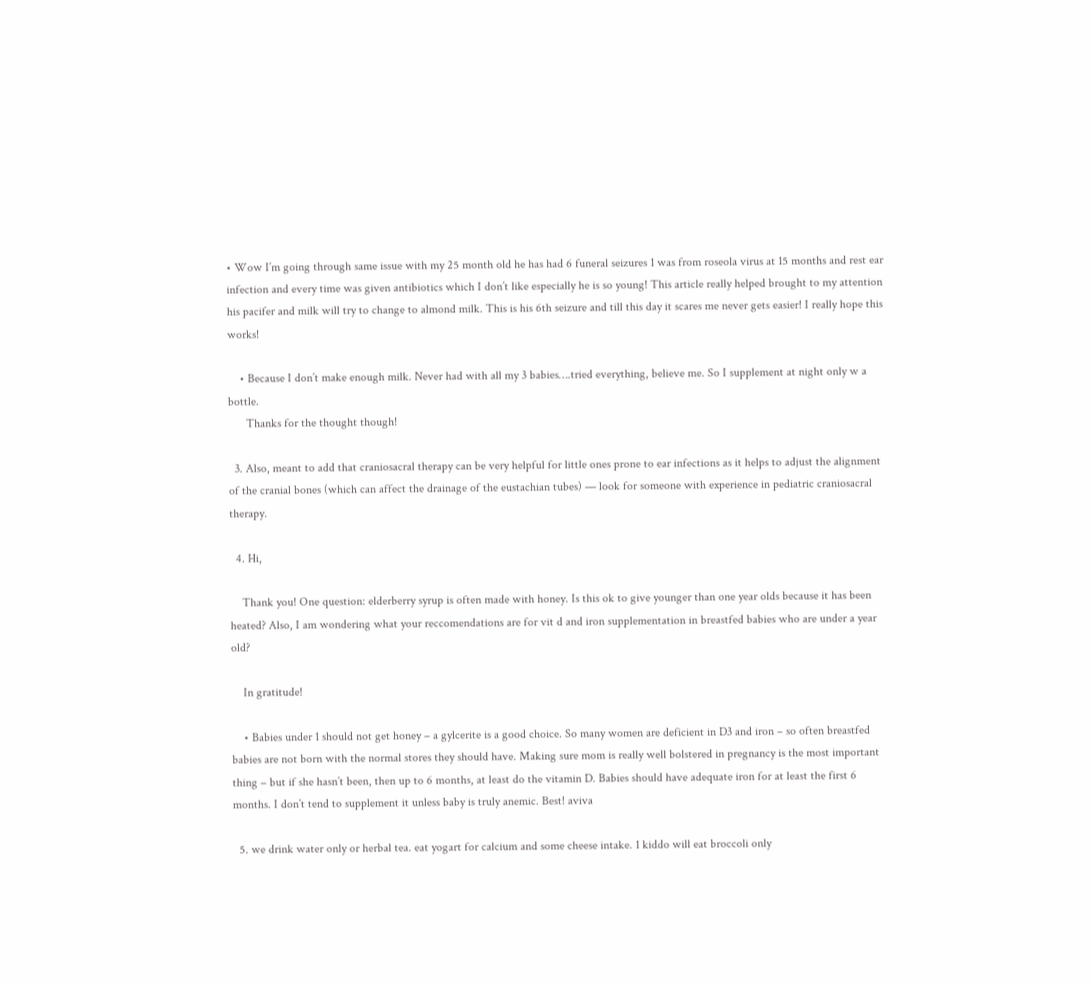• Wow I’m going through same issue with my 25 month old he has had 6 funeral seizures 1 was from roseola virus at 15 months and rest ear infection and every time was given antibiotics which I don’t like especially he is so young! This article really helped brought to my attention his pacifer and milk will try to change to almond milk. This is his 6th seizure and till this day it scares me never gets easier! I really hope this works!

    • Because I don’t make enough milk. Never had with all my 3 babies….tried everything, believe me. So I supplement at night only w a bottle.
      Thanks for the thought though!

  3. Also, meant to add that craniosacral therapy can be very helpful for little ones prone to ear infections as it helps to adjust the alignment of the cranial bones (which can affect the drainage of the eustachian tubes) — look for someone with experience in pediatric craniosacral therapy.

  4. Hi,

    Thank you! One question: elderberry syrup is often made with honey. Is this ok to give younger than one year olds because it has been heated? Also, I am wondering what your reccomendations are for vit d and iron supplementation in breastfed babies who are under a year old?

    In gratitude!

    • Babies under 1 should not get honey – a gylcerite is a good choice. So many women are deficient in D3 and iron – so often breastfed babies are not born with the normal stores they should have. Making sure mom is really well bolstered in pregnancy is the most important thing – but if she hasn’t been, then up to 6 months, at least do the vitamin D. Babies should have adequate iron for at least the first 6 months. I don’t tend to supplement it unless baby is truly anemic. Best! aviva

  5. we drink water only or herbal tea. eat yogart for calcium and some cheese intake. 1 kiddo will eat broccoli only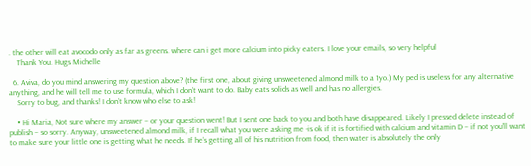. the other will eat avocodo only as far as greens. where can i get more calcium into picky eaters. I love your emails, so very helpful
    Thank You. Hugs Michelle

  6. Aviva, do you mind answering my question above? (the first one, about giving unsweetened almond milk to a 1yo.) My ped is useless for any alternative anything, and he will tell me to use formula, which I don’t want to do. Baby eats solids as well and has no allergies.
    Sorry to bug, and thanks! I don’t know who else to ask!

    • Hi Maria, Not sure where my answer – or your question went! But I sent one back to you and both have disappeared. Likely I pressed delete instead of publish – so sorry. Anyway, unsweetened almond milk, if I recall what you were asking me -is ok if it is fortified with calcium and vitamin D – if not you’ll want to make sure your little one is getting what he needs. If he’s getting all of his nutrition from food, then water is absolutely the only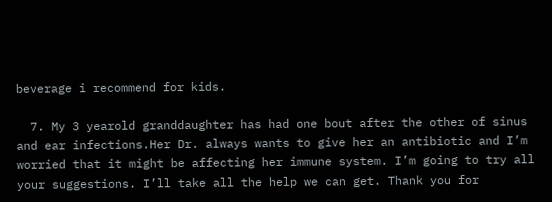beverage i recommend for kids.

  7. My 3 yearold granddaughter has had one bout after the other of sinus and ear infections.Her Dr. always wants to give her an antibiotic and I’m worried that it might be affecting her immune system. I’m going to try all your suggestions. I’ll take all the help we can get. Thank you for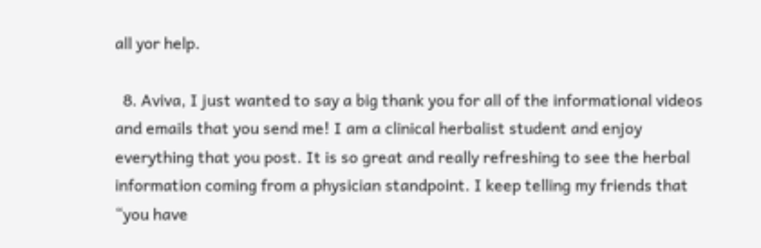all yor help.

  8. Aviva, I just wanted to say a big thank you for all of the informational videos and emails that you send me! I am a clinical herbalist student and enjoy everything that you post. It is so great and really refreshing to see the herbal information coming from a physician standpoint. I keep telling my friends that “you have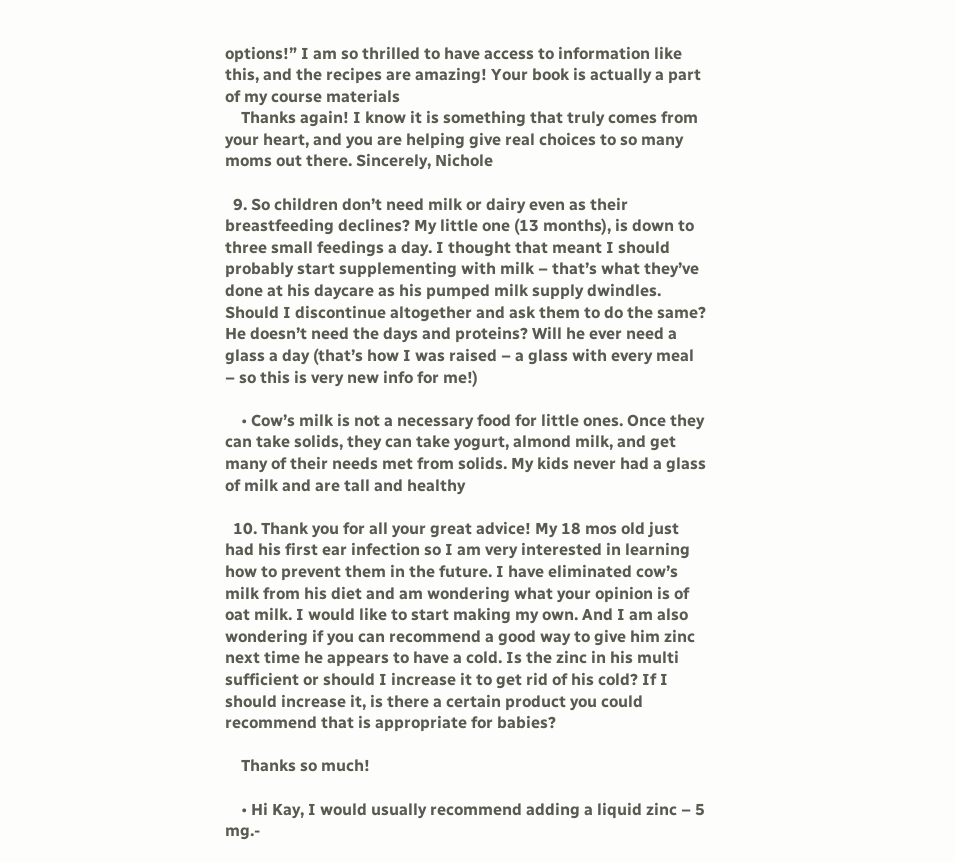options!” I am so thrilled to have access to information like this, and the recipes are amazing! Your book is actually a part of my course materials
    Thanks again! I know it is something that truly comes from your heart, and you are helping give real choices to so many moms out there. Sincerely, Nichole

  9. So children don’t need milk or dairy even as their breastfeeding declines? My little one (13 months), is down to three small feedings a day. I thought that meant I should probably start supplementing with milk – that’s what they’ve done at his daycare as his pumped milk supply dwindles. Should I discontinue altogether and ask them to do the same? He doesn’t need the days and proteins? Will he ever need a glass a day (that’s how I was raised – a glass with every meal – so this is very new info for me!)

    • Cow’s milk is not a necessary food for little ones. Once they can take solids, they can take yogurt, almond milk, and get many of their needs met from solids. My kids never had a glass of milk and are tall and healthy

  10. Thank you for all your great advice! My 18 mos old just had his first ear infection so I am very interested in learning how to prevent them in the future. I have eliminated cow’s milk from his diet and am wondering what your opinion is of oat milk. I would like to start making my own. And I am also wondering if you can recommend a good way to give him zinc next time he appears to have a cold. Is the zinc in his multi sufficient or should I increase it to get rid of his cold? If I should increase it, is there a certain product you could recommend that is appropriate for babies?

    Thanks so much!

    • Hi Kay, I would usually recommend adding a liquid zinc – 5 mg.-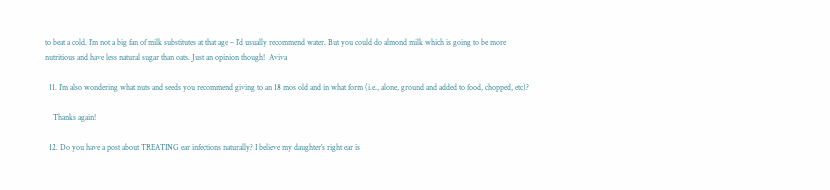to beat a cold. I’m not a big fan of milk substitutes at that age – I’d usually recommend water. But you could do almond milk which is going to be more nutritious and have less natural sugar than oats. Just an opinion though!  Aviva

  11. I’m also wondering what nuts and seeds you recommend giving to an 18 mos old and in what form (i.e., alone, ground and added to food, chopped, etc)?

    Thanks again!

  12. Do you have a post about TREATING ear infections naturally? I believe my daughter’s right ear is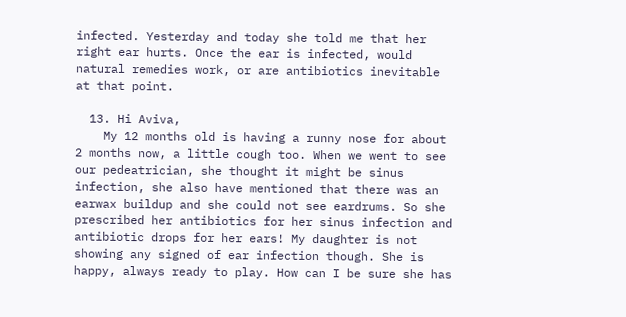infected. Yesterday and today she told me that her right ear hurts. Once the ear is infected, would natural remedies work, or are antibiotics inevitable at that point.

  13. Hi Aviva,
    My 12 months old is having a runny nose for about 2 months now, a little cough too. When we went to see our pedeatrician, she thought it might be sinus infection, she also have mentioned that there was an earwax buildup and she could not see eardrums. So she prescribed her antibiotics for her sinus infection and antibiotic drops for her ears! My daughter is not showing any signed of ear infection though. She is happy, always ready to play. How can I be sure she has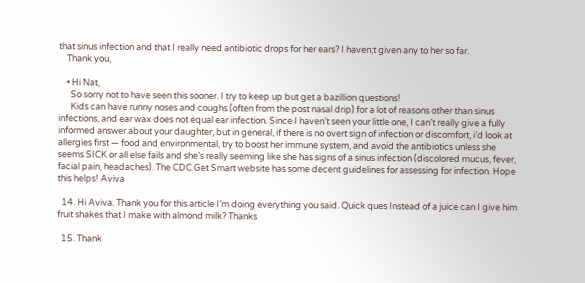that sinus infection and that I really need antibiotic drops for her ears? I haven;t given any to her so far.
    Thank you,

    • Hi Nat,
      So sorry not to have seen this sooner. I try to keep up but get a bazillion questions!
      Kids can have runny noses and coughs (often from the post nasal drip) for a lot of reasons other than sinus infections, and ear wax does not equal ear infection. Since I haven’t seen your little one, I can’t really give a fully informed answer about your daughter, but in general, if there is no overt sign of infection or discomfort, i’d look at allergies first — food and environmental, try to boost her immune system, and avoid the antibiotics unless she seems SICK or all else fails and she’s really seeming like she has signs of a sinus infection (discolored mucus, fever, facial pain, headaches). The CDC Get Smart website has some decent guidelines for assessing for infection. Hope this helps! Aviva

  14. Hi Aviva. Thank you for this article I’m doing everything you said. Quick ques Instead of a juice can I give him fruit shakes that I make with almond milk? Thanks

  15. Thank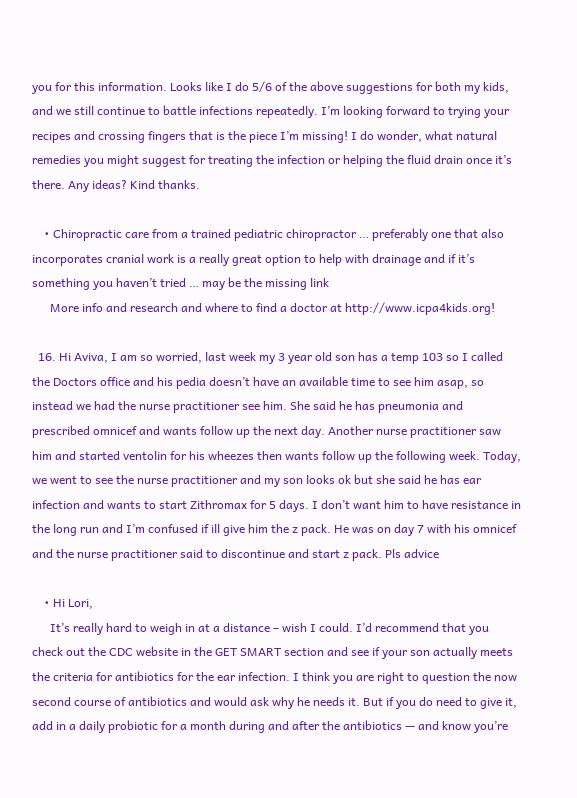you for this information. Looks like I do 5/6 of the above suggestions for both my kids, and we still continue to battle infections repeatedly. I’m looking forward to trying your recipes and crossing fingers that is the piece I’m missing! I do wonder, what natural remedies you might suggest for treating the infection or helping the fluid drain once it’s there. Any ideas? Kind thanks.

    • Chiropractic care from a trained pediatric chiropractor … preferably one that also incorporates cranial work is a really great option to help with drainage and if it’s something you haven’t tried … may be the missing link
      More info and research and where to find a doctor at http://www.icpa4kids.org!

  16. Hi Aviva, I am so worried, last week my 3 year old son has a temp 103 so I called the Doctors office and his pedia doesn’t have an available time to see him asap, so instead we had the nurse practitioner see him. She said he has pneumonia and prescribed omnicef and wants follow up the next day. Another nurse practitioner saw him and started ventolin for his wheezes then wants follow up the following week. Today, we went to see the nurse practitioner and my son looks ok but she said he has ear infection and wants to start Zithromax for 5 days. I don’t want him to have resistance in the long run and I’m confused if ill give him the z pack. He was on day 7 with his omnicef and the nurse practitioner said to discontinue and start z pack. Pls advice

    • Hi Lori,
      It’s really hard to weigh in at a distance – wish I could. I’d recommend that you check out the CDC website in the GET SMART section and see if your son actually meets the criteria for antibiotics for the ear infection. I think you are right to question the now second course of antibiotics and would ask why he needs it. But if you do need to give it, add in a daily probiotic for a month during and after the antibiotics — and know you’re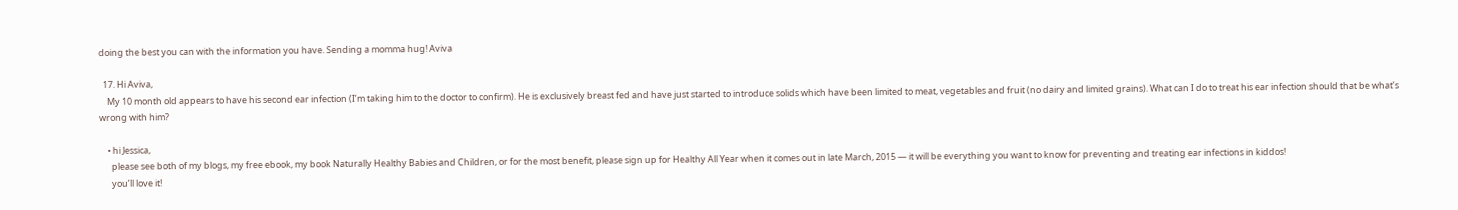doing the best you can with the information you have. Sending a momma hug! Aviva

  17. Hi Aviva,
    My 10 month old appears to have his second ear infection (I’m taking him to the doctor to confirm). He is exclusively breast fed and have just started to introduce solids which have been limited to meat, vegetables and fruit (no dairy and limited grains). What can I do to treat his ear infection should that be what’s wrong with him?

    • hi Jessica,
      please see both of my blogs, my free ebook, my book Naturally Healthy Babies and Children, or for the most benefit, please sign up for Healthy All Year when it comes out in late March, 2015 — it will be everything you want to know for preventing and treating ear infections in kiddos!
      you’ll love it!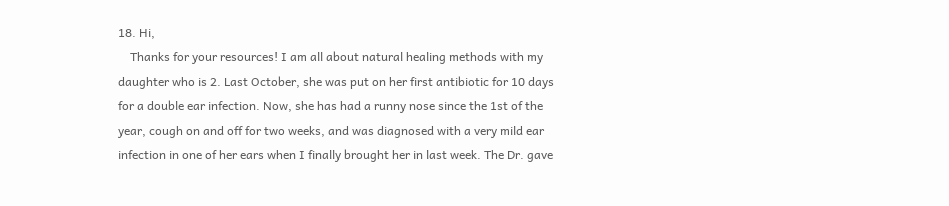18. Hi,
    Thanks for your resources! I am all about natural healing methods with my daughter who is 2. Last October, she was put on her first antibiotic for 10 days for a double ear infection. Now, she has had a runny nose since the 1st of the year, cough on and off for two weeks, and was diagnosed with a very mild ear infection in one of her ears when I finally brought her in last week. The Dr. gave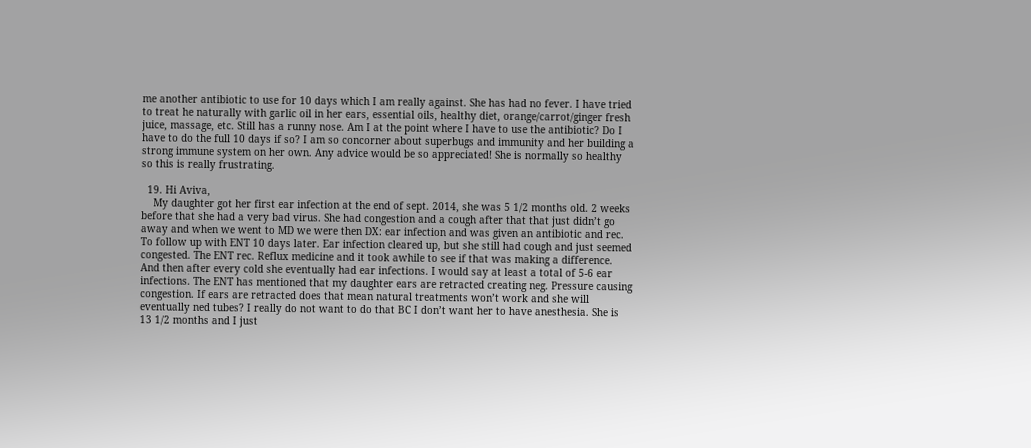me another antibiotic to use for 10 days which I am really against. She has had no fever. I have tried to treat he naturally with garlic oil in her ears, essential oils, healthy diet, orange/carrot/ginger fresh juice, massage, etc. Still has a runny nose. Am I at the point where I have to use the antibiotic? Do I have to do the full 10 days if so? I am so concorner about superbugs and immunity and her building a strong immune system on her own. Any advice would be so appreciated! She is normally so healthy so this is really frustrating.

  19. Hi Aviva,
    My daughter got her first ear infection at the end of sept. 2014, she was 5 1/2 months old. 2 weeks before that she had a very bad virus. She had congestion and a cough after that that just didn’t go away and when we went to MD we were then DX: ear infection and was given an antibiotic and rec. To follow up with ENT 10 days later. Ear infection cleared up, but she still had cough and just seemed congested. The ENT rec. Reflux medicine and it took awhile to see if that was making a difference. And then after every cold she eventually had ear infections. I would say at least a total of 5-6 ear infections. The ENT has mentioned that my daughter ears are retracted creating neg. Pressure causing congestion. If ears are retracted does that mean natural treatments won’t work and she will eventually ned tubes? I really do not want to do that BC I don’t want her to have anesthesia. She is 13 1/2 months and I just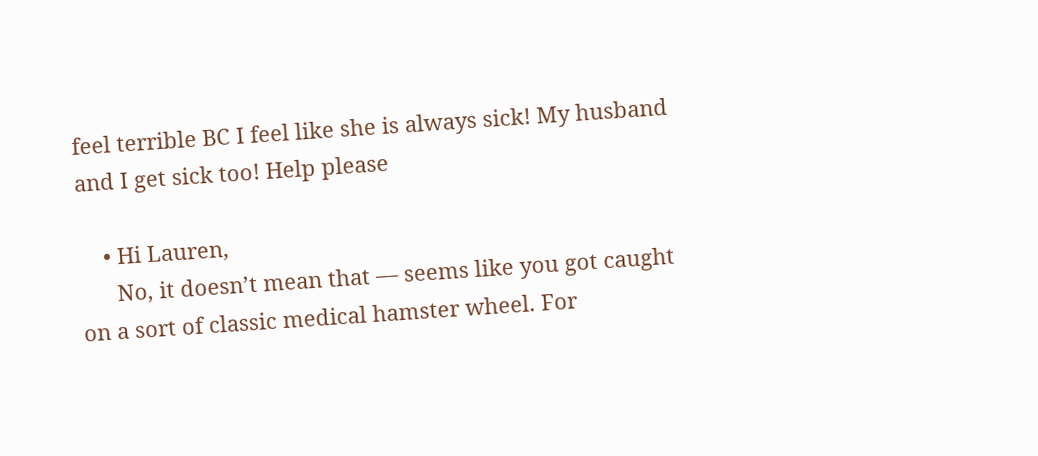feel terrible BC I feel like she is always sick! My husband and I get sick too! Help please

    • Hi Lauren,
      No, it doesn’t mean that — seems like you got caught on a sort of classic medical hamster wheel. For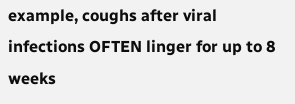example, coughs after viral infections OFTEN linger for up to 8 weeks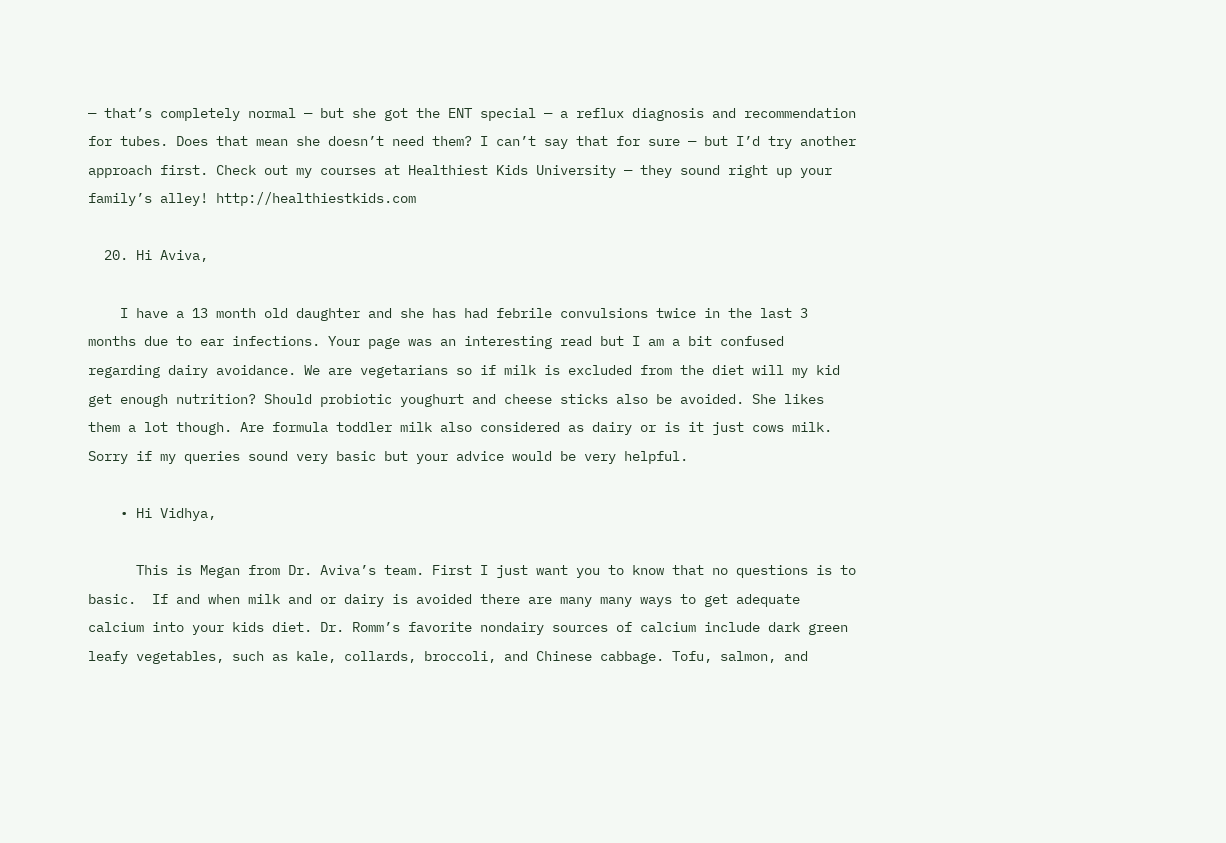— that’s completely normal — but she got the ENT special — a reflux diagnosis and recommendation for tubes. Does that mean she doesn’t need them? I can’t say that for sure — but I’d try another approach first. Check out my courses at Healthiest Kids University — they sound right up your family’s alley! http://healthiestkids.com

  20. Hi Aviva,

    I have a 13 month old daughter and she has had febrile convulsions twice in the last 3 months due to ear infections. Your page was an interesting read but I am a bit confused regarding dairy avoidance. We are vegetarians so if milk is excluded from the diet will my kid get enough nutrition? Should probiotic youghurt and cheese sticks also be avoided. She likes them a lot though. Are formula toddler milk also considered as dairy or is it just cows milk. Sorry if my queries sound very basic but your advice would be very helpful.

    • Hi Vidhya,

      This is Megan from Dr. Aviva’s team. First I just want you to know that no questions is to basic.  If and when milk and or dairy is avoided there are many many ways to get adequate calcium into your kids diet. Dr. Romm’s favorite nondairy sources of calcium include dark green leafy vegetables, such as kale, collards, broccoli, and Chinese cabbage. Tofu, salmon, and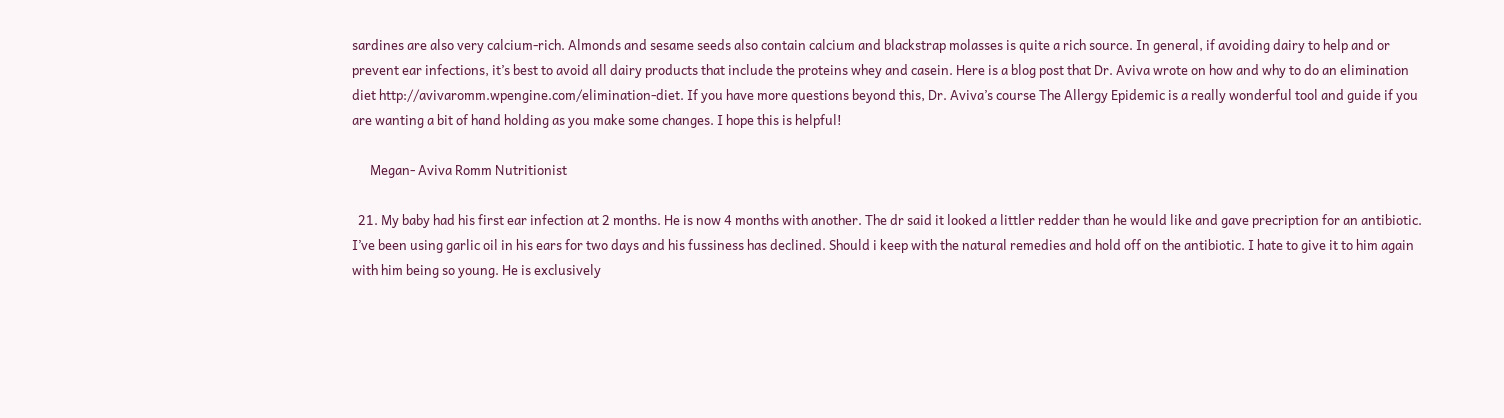sardines are also very calcium-rich. Almonds and sesame seeds also contain calcium and blackstrap molasses is quite a rich source. In general, if avoiding dairy to help and or prevent ear infections, it’s best to avoid all dairy products that include the proteins whey and casein. Here is a blog post that Dr. Aviva wrote on how and why to do an elimination diet http://avivaromm.wpengine.com/elimination-diet. If you have more questions beyond this, Dr. Aviva’s course The Allergy Epidemic is a really wonderful tool and guide if you are wanting a bit of hand holding as you make some changes. I hope this is helpful!

      Megan- Aviva Romm Nutritionist

  21. My baby had his first ear infection at 2 months. He is now 4 months with another. The dr said it looked a littler redder than he would like and gave precription for an antibiotic. I’ve been using garlic oil in his ears for two days and his fussiness has declined. Should i keep with the natural remedies and hold off on the antibiotic. I hate to give it to him again with him being so young. He is exclusively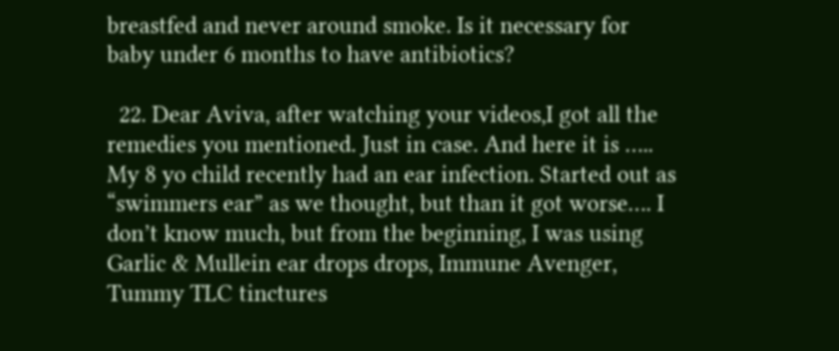breastfed and never around smoke. Is it necessary for baby under 6 months to have antibiotics?

  22. Dear Aviva, after watching your videos,I got all the remedies you mentioned. Just in case. And here it is ….. My 8 yo child recently had an ear infection. Started out as “swimmers ear” as we thought, but than it got worse…. I don’t know much, but from the beginning, I was using Garlic & Mullein ear drops drops, Immune Avenger, Tummy TLC tinctures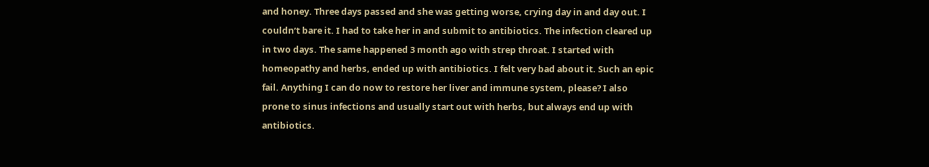and honey. Three days passed and she was getting worse, crying day in and day out. I couldn’t bare it. I had to take her in and submit to antibiotics. The infection cleared up in two days. The same happened 3 month ago with strep throat. I started with homeopathy and herbs, ended up with antibiotics. I felt very bad about it. Such an epic fail. Anything I can do now to restore her liver and immune system, please? I also prone to sinus infections and usually start out with herbs, but always end up with antibiotics.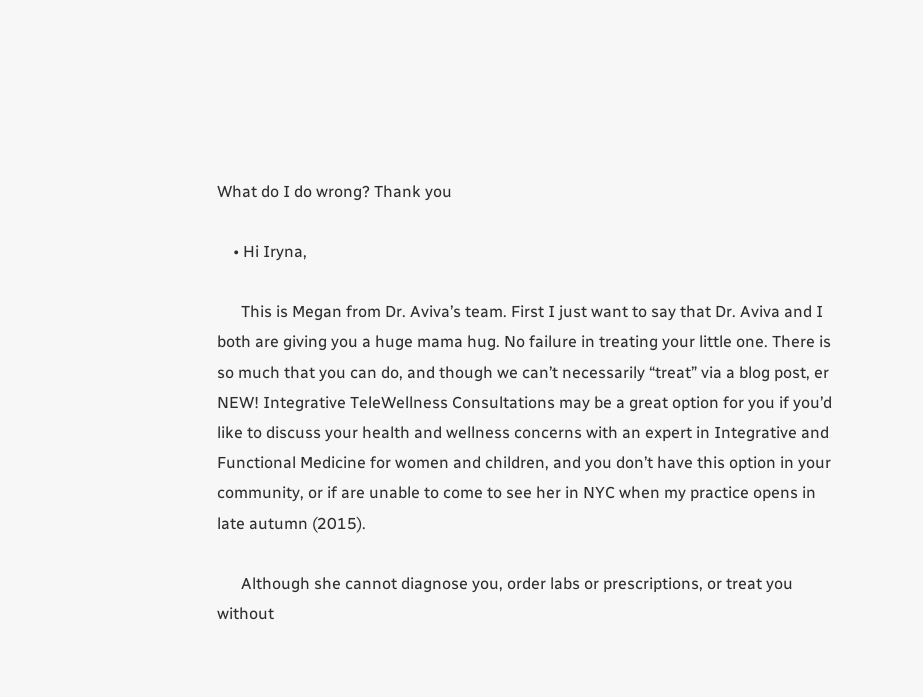What do I do wrong? Thank you

    • Hi Iryna,

      This is Megan from Dr. Aviva’s team. First I just want to say that Dr. Aviva and I both are giving you a huge mama hug. No failure in treating your little one. There is so much that you can do, and though we can’t necessarily “treat” via a blog post, er NEW! Integrative TeleWellness Consultations may be a great option for you if you’d like to discuss your health and wellness concerns with an expert in Integrative and Functional Medicine for women and children, and you don’t have this option in your community, or if are unable to come to see her in NYC when my practice opens in late autumn (2015).

      Although she cannot diagnose you, order labs or prescriptions, or treat you without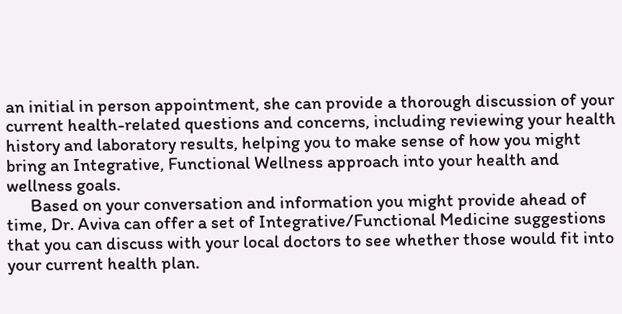an initial in person appointment, she can provide a thorough discussion of your current health-related questions and concerns, including reviewing your health history and laboratory results, helping you to make sense of how you might bring an Integrative, Functional Wellness approach into your health and wellness goals.
      Based on your conversation and information you might provide ahead of time, Dr. Aviva can offer a set of Integrative/Functional Medicine suggestions that you can discuss with your local doctors to see whether those would fit into your current health plan.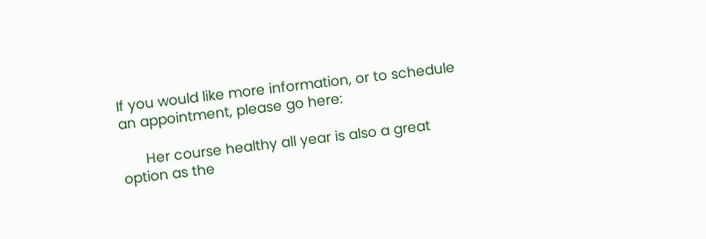If you would like more information, or to schedule an appointment, please go here:

      Her course healthy all year is also a great option as the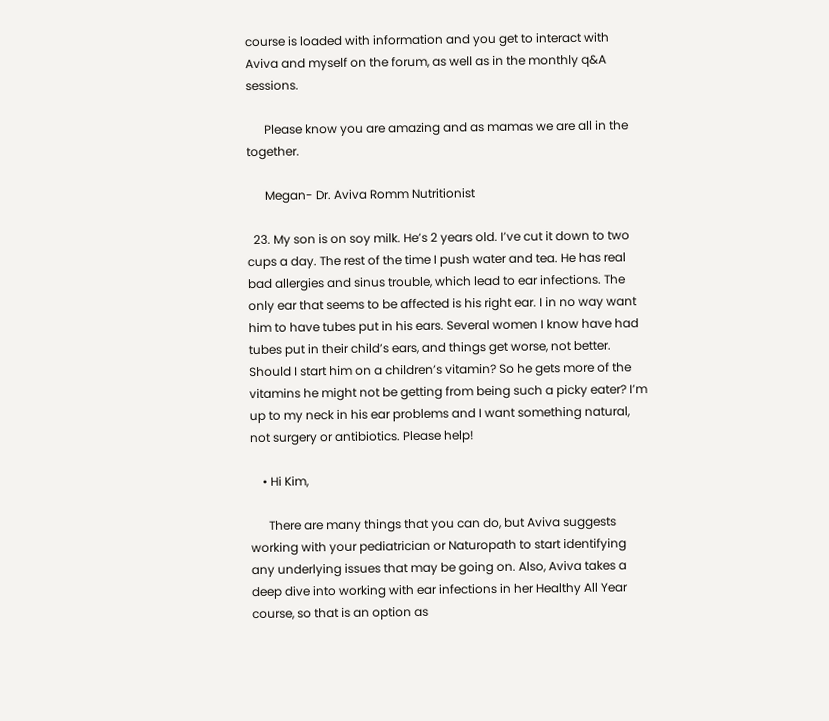course is loaded with information and you get to interact with Aviva and myself on the forum, as well as in the monthly q&A sessions.

      Please know you are amazing and as mamas we are all in the together.

      Megan- Dr. Aviva Romm Nutritionist

  23. My son is on soy milk. He’s 2 years old. I’ve cut it down to two cups a day. The rest of the time I push water and tea. He has real bad allergies and sinus trouble, which lead to ear infections. The only ear that seems to be affected is his right ear. I in no way want him to have tubes put in his ears. Several women I know have had tubes put in their child’s ears, and things get worse, not better. Should I start him on a children’s vitamin? So he gets more of the vitamins he might not be getting from being such a picky eater? I’m up to my neck in his ear problems and I want something natural, not surgery or antibiotics. Please help!

    • Hi Kim,

      There are many things that you can do, but Aviva suggests working with your pediatrician or Naturopath to start identifying any underlying issues that may be going on. Also, Aviva takes a deep dive into working with ear infections in her Healthy All Year course, so that is an option as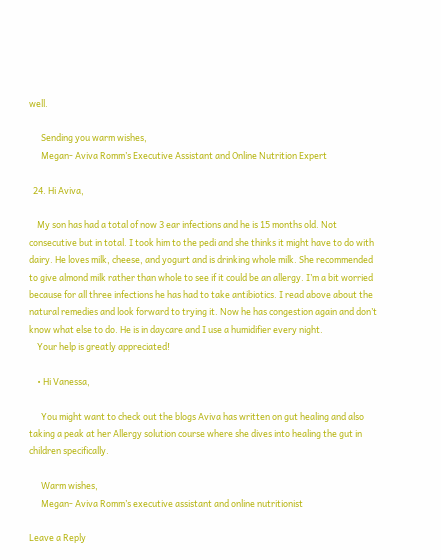well.

      Sending you warm wishes,
      Megan- Aviva Romm’s Executive Assistant and Online Nutrition Expert

  24. Hi Aviva,

    My son has had a total of now 3 ear infections and he is 15 months old. Not consecutive but in total. I took him to the pedi and she thinks it might have to do with dairy. He loves milk, cheese, and yogurt and is drinking whole milk. She recommended to give almond milk rather than whole to see if it could be an allergy. I’m a bit worried because for all three infections he has had to take antibiotics. I read above about the natural remedies and look forward to trying it. Now he has congestion again and don’t know what else to do. He is in daycare and I use a humidifier every night.
    Your help is greatly appreciated!

    • Hi Vanessa,

      You might want to check out the blogs Aviva has written on gut healing and also taking a peak at her Allergy solution course where she dives into healing the gut in children specifically.

      Warm wishes,
      Megan- Aviva Romm’s executive assistant and online nutritionist

Leave a Reply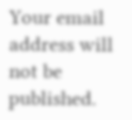Your email address will not be published.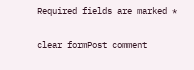Required fields are marked *

clear formPost comment